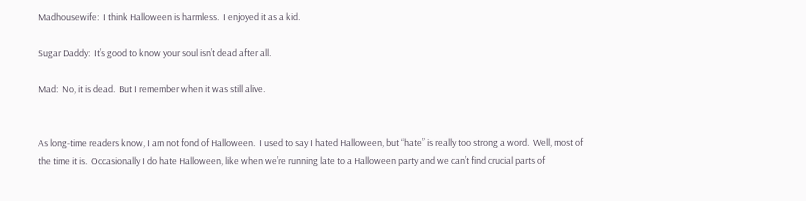Madhousewife:  I think Halloween is harmless.  I enjoyed it as a kid.

Sugar Daddy:  It’s good to know your soul isn’t dead after all.

Mad:  No, it is dead.  But I remember when it was still alive.


As long-time readers know, I am not fond of Halloween.  I used to say I hated Halloween, but “hate” is really too strong a word.  Well, most of the time it is.  Occasionally I do hate Halloween, like when we’re running late to a Halloween party and we can’t find crucial parts of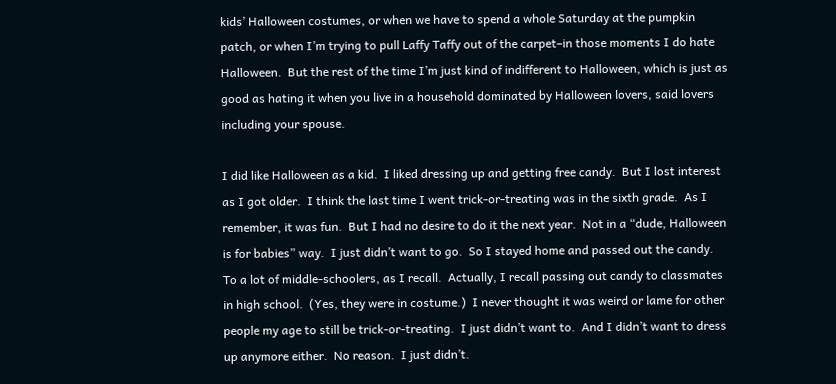kids’ Halloween costumes, or when we have to spend a whole Saturday at the pumpkin patch, or when I’m trying to pull Laffy Taffy out of the carpet–in those moments I do hate Halloween.  But the rest of the time I’m just kind of indifferent to Halloween, which is just as good as hating it when you live in a household dominated by Halloween lovers, said lovers including your spouse.

I did like Halloween as a kid.  I liked dressing up and getting free candy.  But I lost interest as I got older.  I think the last time I went trick-or-treating was in the sixth grade.  As I remember, it was fun.  But I had no desire to do it the next year.  Not in a “dude, Halloween is for babies” way.  I just didn’t want to go.  So I stayed home and passed out the candy.  To a lot of middle-schoolers, as I recall.  Actually, I recall passing out candy to classmates in high school.  (Yes, they were in costume.)  I never thought it was weird or lame for other people my age to still be trick-or-treating.  I just didn’t want to.  And I didn’t want to dress up anymore either.  No reason.  I just didn’t.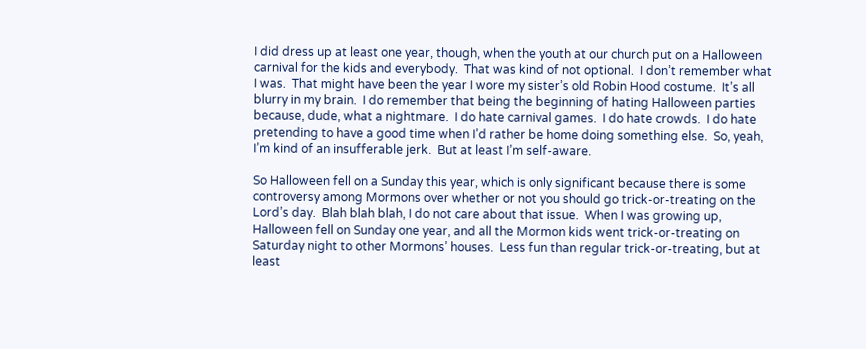I did dress up at least one year, though, when the youth at our church put on a Halloween carnival for the kids and everybody.  That was kind of not optional.  I don’t remember what I was.  That might have been the year I wore my sister’s old Robin Hood costume.  It’s all blurry in my brain.  I do remember that being the beginning of hating Halloween parties because, dude, what a nightmare.  I do hate carnival games.  I do hate crowds.  I do hate pretending to have a good time when I’d rather be home doing something else.  So, yeah, I’m kind of an insufferable jerk.  But at least I’m self-aware.

So Halloween fell on a Sunday this year, which is only significant because there is some controversy among Mormons over whether or not you should go trick-or-treating on the Lord’s day.  Blah blah blah, I do not care about that issue.  When I was growing up, Halloween fell on Sunday one year, and all the Mormon kids went trick-or-treating on Saturday night to other Mormons’ houses.  Less fun than regular trick-or-treating, but at least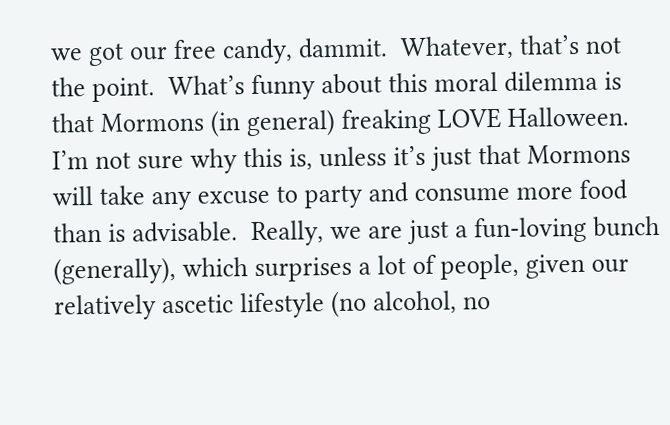we got our free candy, dammit.  Whatever, that’s not the point.  What’s funny about this moral dilemma is that Mormons (in general) freaking LOVE Halloween.  I’m not sure why this is, unless it’s just that Mormons will take any excuse to party and consume more food than is advisable.  Really, we are just a fun-loving bunch (generally), which surprises a lot of people, given our relatively ascetic lifestyle (no alcohol, no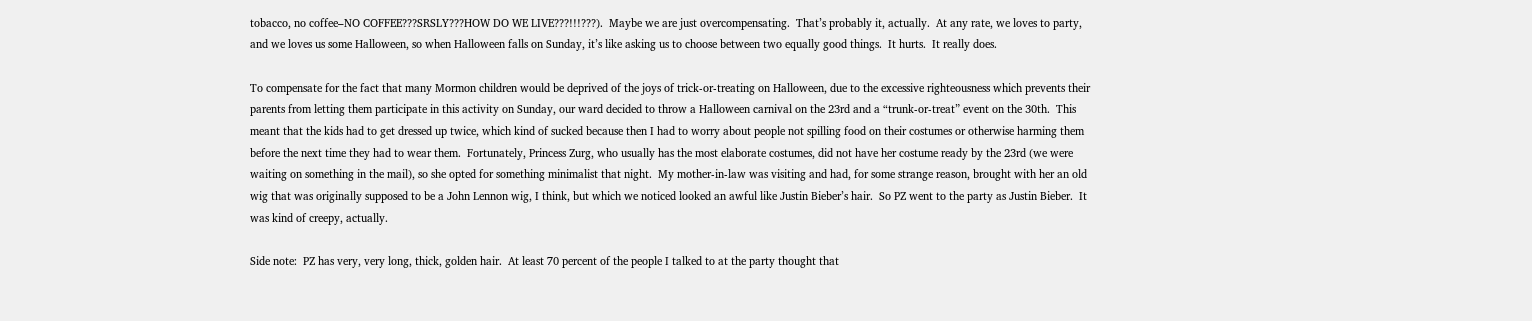tobacco, no coffee–NO COFFEE???SRSLY???HOW DO WE LIVE???!!!???).  Maybe we are just overcompensating.  That’s probably it, actually.  At any rate, we loves to party, and we loves us some Halloween, so when Halloween falls on Sunday, it’s like asking us to choose between two equally good things.  It hurts.  It really does.

To compensate for the fact that many Mormon children would be deprived of the joys of trick-or-treating on Halloween, due to the excessive righteousness which prevents their parents from letting them participate in this activity on Sunday, our ward decided to throw a Halloween carnival on the 23rd and a “trunk-or-treat” event on the 30th.  This meant that the kids had to get dressed up twice, which kind of sucked because then I had to worry about people not spilling food on their costumes or otherwise harming them before the next time they had to wear them.  Fortunately, Princess Zurg, who usually has the most elaborate costumes, did not have her costume ready by the 23rd (we were waiting on something in the mail), so she opted for something minimalist that night.  My mother-in-law was visiting and had, for some strange reason, brought with her an old wig that was originally supposed to be a John Lennon wig, I think, but which we noticed looked an awful like Justin Bieber’s hair.  So PZ went to the party as Justin Bieber.  It was kind of creepy, actually.

Side note:  PZ has very, very long, thick, golden hair.  At least 70 percent of the people I talked to at the party thought that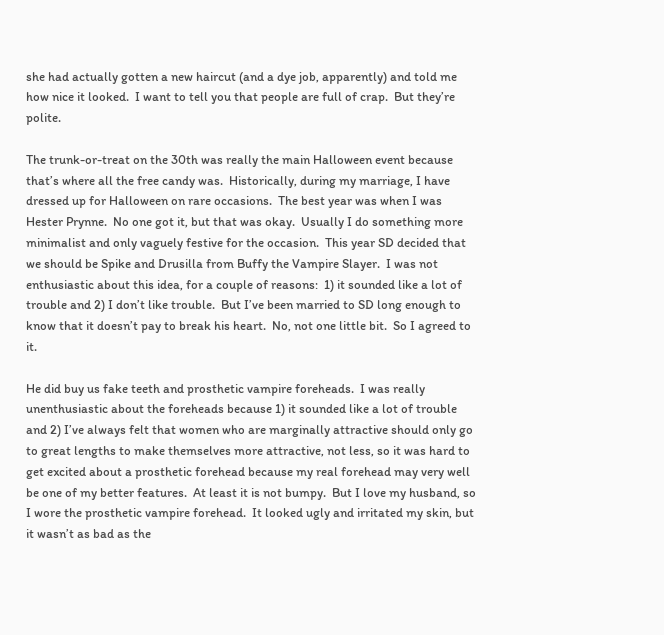she had actually gotten a new haircut (and a dye job, apparently) and told me how nice it looked.  I want to tell you that people are full of crap.  But they’re polite.

The trunk-or-treat on the 30th was really the main Halloween event because that’s where all the free candy was.  Historically, during my marriage, I have dressed up for Halloween on rare occasions.  The best year was when I was Hester Prynne.  No one got it, but that was okay.  Usually I do something more minimalist and only vaguely festive for the occasion.  This year SD decided that we should be Spike and Drusilla from Buffy the Vampire Slayer.  I was not enthusiastic about this idea, for a couple of reasons:  1) it sounded like a lot of trouble and 2) I don’t like trouble.  But I’ve been married to SD long enough to know that it doesn’t pay to break his heart.  No, not one little bit.  So I agreed to it.

He did buy us fake teeth and prosthetic vampire foreheads.  I was really unenthusiastic about the foreheads because 1) it sounded like a lot of trouble and 2) I’ve always felt that women who are marginally attractive should only go to great lengths to make themselves more attractive, not less, so it was hard to get excited about a prosthetic forehead because my real forehead may very well be one of my better features.  At least it is not bumpy.  But I love my husband, so I wore the prosthetic vampire forehead.  It looked ugly and irritated my skin, but it wasn’t as bad as the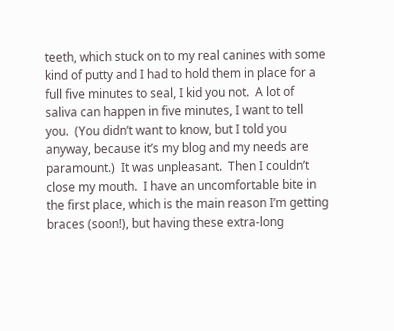teeth, which stuck on to my real canines with some kind of putty and I had to hold them in place for a full five minutes to seal, I kid you not.  A lot of saliva can happen in five minutes, I want to tell you.  (You didn’t want to know, but I told you anyway, because it’s my blog and my needs are paramount.)  It was unpleasant.  Then I couldn’t close my mouth.  I have an uncomfortable bite in the first place, which is the main reason I’m getting braces (soon!), but having these extra-long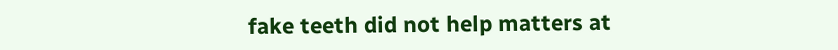fake teeth did not help matters at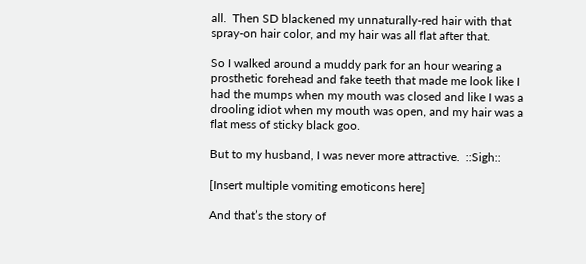all.  Then SD blackened my unnaturally-red hair with that spray-on hair color, and my hair was all flat after that.

So I walked around a muddy park for an hour wearing a prosthetic forehead and fake teeth that made me look like I had the mumps when my mouth was closed and like I was a drooling idiot when my mouth was open, and my hair was a flat mess of sticky black goo.

But to my husband, I was never more attractive.  ::Sigh::

[Insert multiple vomiting emoticons here]

And that’s the story of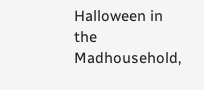Halloween in the Madhousehold,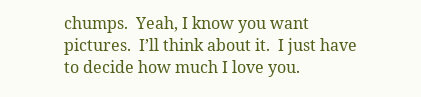chumps.  Yeah, I know you want pictures.  I’ll think about it.  I just have to decide how much I love you.